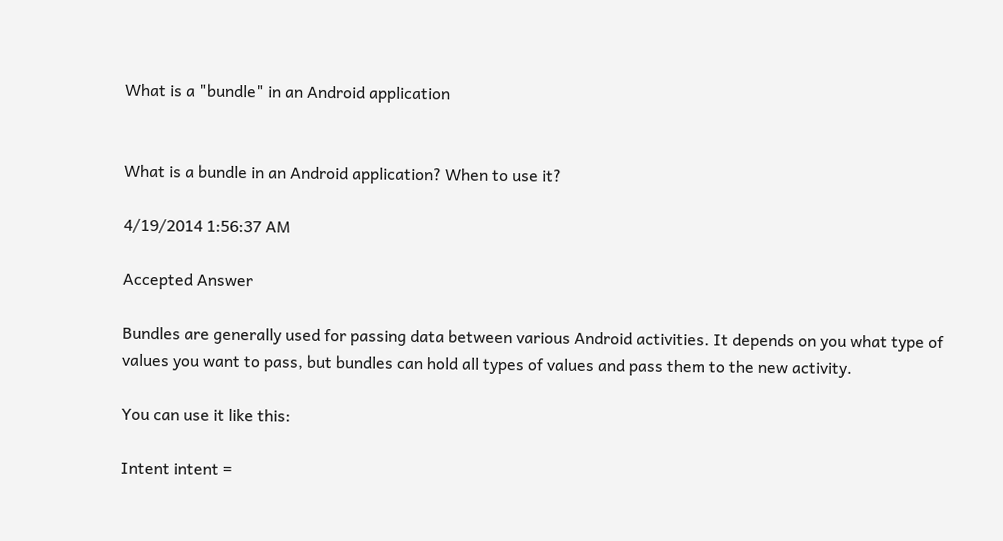What is a "bundle" in an Android application


What is a bundle in an Android application? When to use it?

4/19/2014 1:56:37 AM

Accepted Answer

Bundles are generally used for passing data between various Android activities. It depends on you what type of values you want to pass, but bundles can hold all types of values and pass them to the new activity.

You can use it like this:

Intent intent =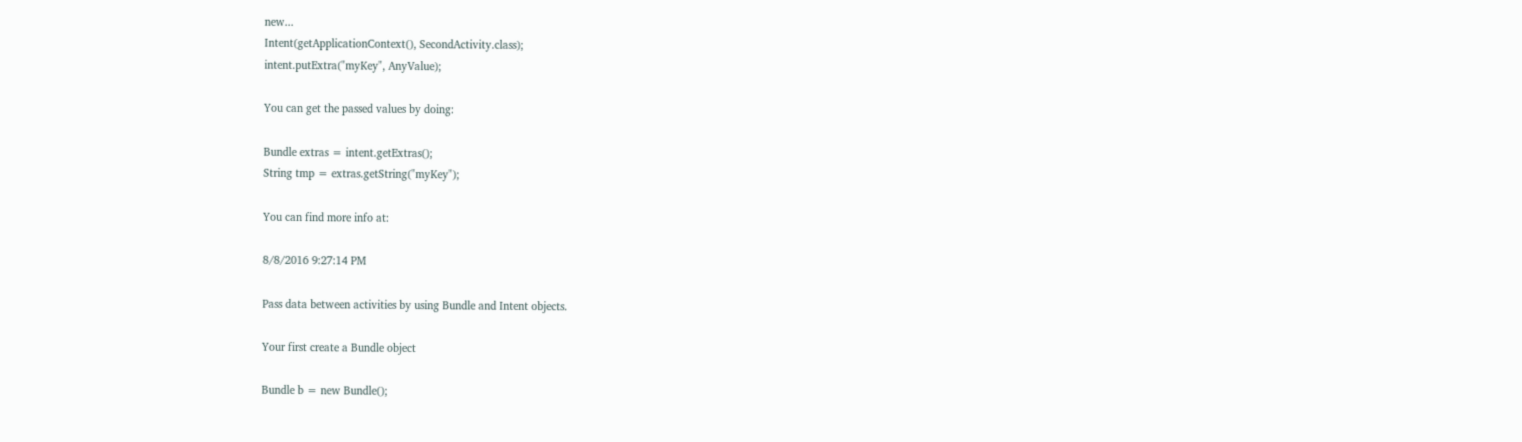new...
Intent(getApplicationContext(), SecondActivity.class);
intent.putExtra("myKey", AnyValue);

You can get the passed values by doing:

Bundle extras = intent.getExtras();
String tmp = extras.getString("myKey");

You can find more info at:

8/8/2016 9:27:14 PM

Pass data between activities by using Bundle and Intent objects.

Your first create a Bundle object

Bundle b = new Bundle();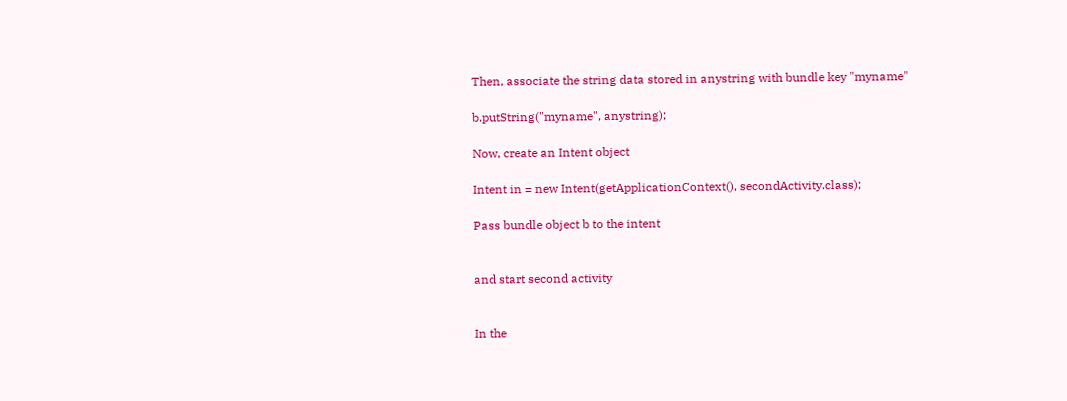Then, associate the string data stored in anystring with bundle key "myname"

b.putString("myname", anystring);

Now, create an Intent object

Intent in = new Intent(getApplicationContext(), secondActivity.class);

Pass bundle object b to the intent


and start second activity


In the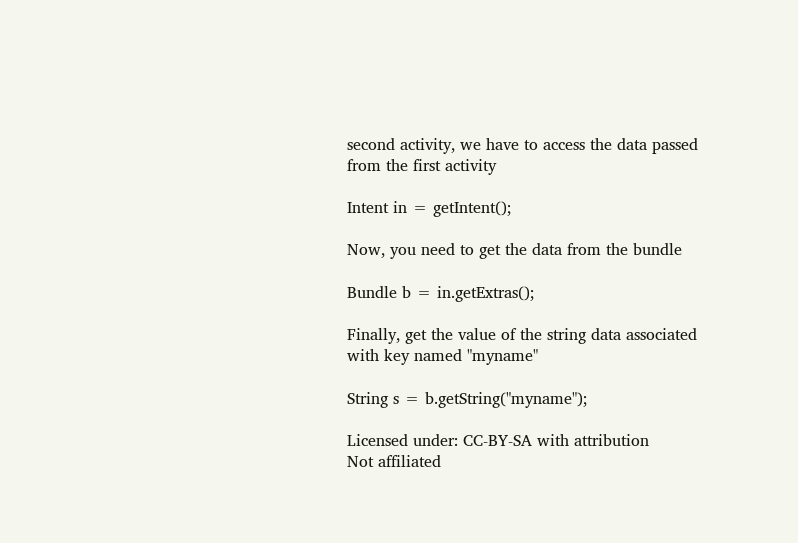second activity, we have to access the data passed from the first activity

Intent in = getIntent();

Now, you need to get the data from the bundle

Bundle b = in.getExtras();

Finally, get the value of the string data associated with key named "myname"

String s = b.getString("myname");

Licensed under: CC-BY-SA with attribution
Not affiliated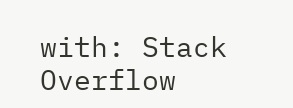with: Stack Overflow